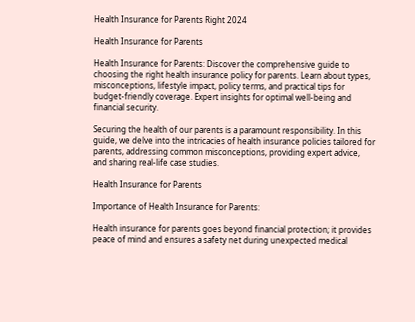Health Insurance for Parents Right 2024

Health Insurance for Parents

Health Insurance for Parents: Discover the comprehensive guide to choosing the right health insurance policy for parents. Learn about types, misconceptions, lifestyle impact, policy terms, and practical tips for budget-friendly coverage. Expert insights for optimal well-being and financial security.

Securing the health of our parents is a paramount responsibility. In this guide, we delve into the intricacies of health insurance policies tailored for parents, addressing common misconceptions, providing expert advice, and sharing real-life case studies.

Health Insurance for Parents

Importance of Health Insurance for Parents:

Health insurance for parents goes beyond financial protection; it provides peace of mind and ensures a safety net during unexpected medical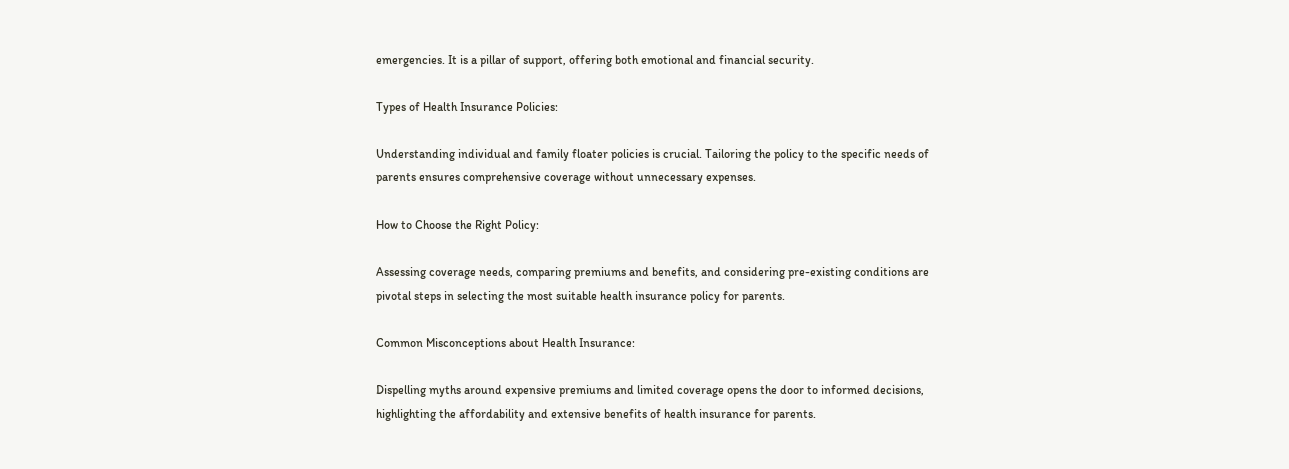emergencies. It is a pillar of support, offering both emotional and financial security.

Types of Health Insurance Policies:

Understanding individual and family floater policies is crucial. Tailoring the policy to the specific needs of parents ensures comprehensive coverage without unnecessary expenses.

How to Choose the Right Policy:

Assessing coverage needs, comparing premiums and benefits, and considering pre-existing conditions are pivotal steps in selecting the most suitable health insurance policy for parents.

Common Misconceptions about Health Insurance:

Dispelling myths around expensive premiums and limited coverage opens the door to informed decisions, highlighting the affordability and extensive benefits of health insurance for parents.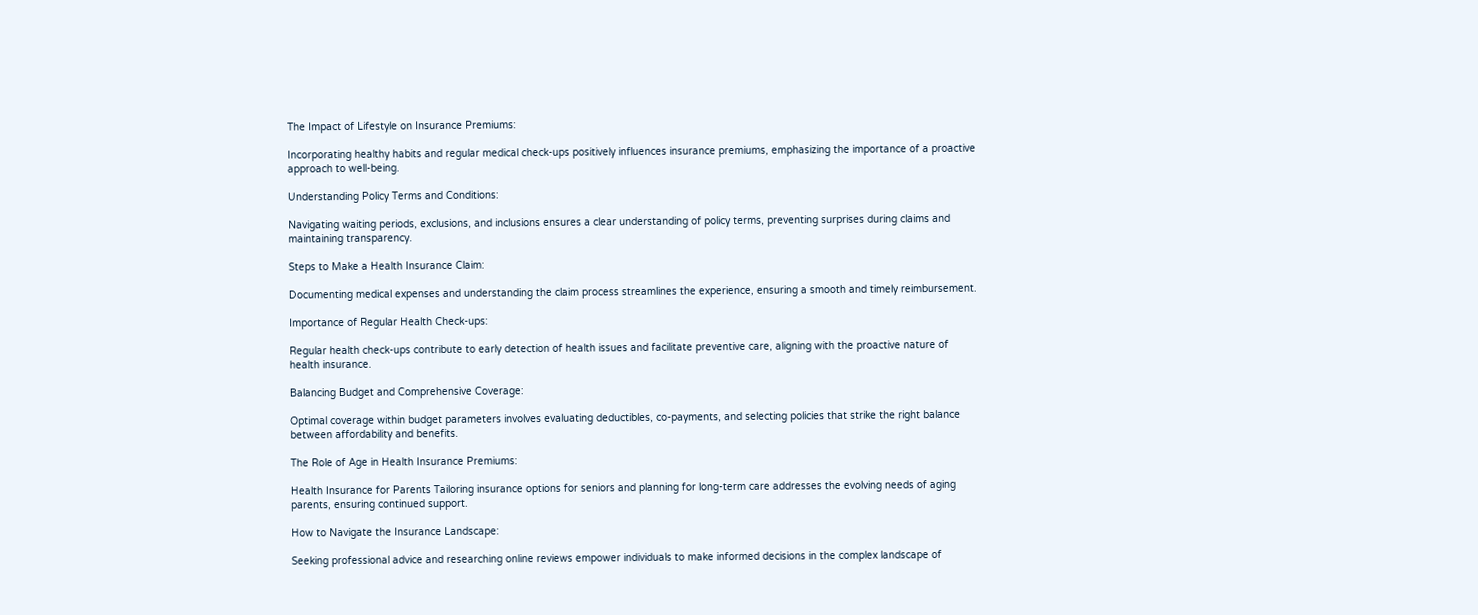The Impact of Lifestyle on Insurance Premiums:

Incorporating healthy habits and regular medical check-ups positively influences insurance premiums, emphasizing the importance of a proactive approach to well-being.

Understanding Policy Terms and Conditions:

Navigating waiting periods, exclusions, and inclusions ensures a clear understanding of policy terms, preventing surprises during claims and maintaining transparency.

Steps to Make a Health Insurance Claim:

Documenting medical expenses and understanding the claim process streamlines the experience, ensuring a smooth and timely reimbursement.

Importance of Regular Health Check-ups:

Regular health check-ups contribute to early detection of health issues and facilitate preventive care, aligning with the proactive nature of health insurance.

Balancing Budget and Comprehensive Coverage:

Optimal coverage within budget parameters involves evaluating deductibles, co-payments, and selecting policies that strike the right balance between affordability and benefits.

The Role of Age in Health Insurance Premiums:

Health Insurance for Parents Tailoring insurance options for seniors and planning for long-term care addresses the evolving needs of aging parents, ensuring continued support.

How to Navigate the Insurance Landscape:

Seeking professional advice and researching online reviews empower individuals to make informed decisions in the complex landscape of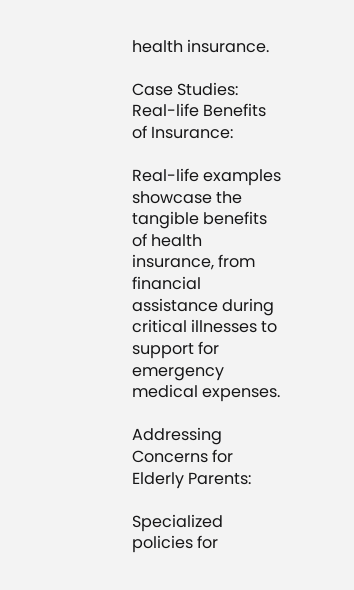health insurance.

Case Studies: Real-life Benefits of Insurance:

Real-life examples showcase the tangible benefits of health insurance, from financial assistance during critical illnesses to support for emergency medical expenses.

Addressing Concerns for Elderly Parents:

Specialized policies for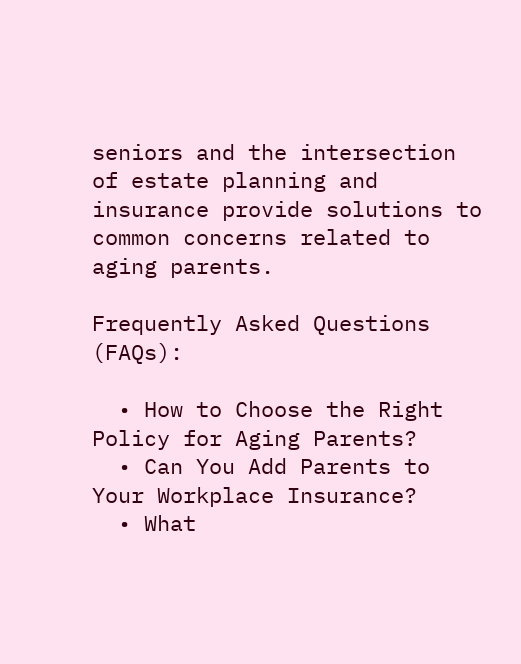seniors and the intersection of estate planning and insurance provide solutions to common concerns related to aging parents.

Frequently Asked Questions (FAQs):

  • How to Choose the Right Policy for Aging Parents?
  • Can You Add Parents to Your Workplace Insurance?
  • What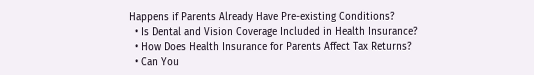Happens if Parents Already Have Pre-existing Conditions?
  • Is Dental and Vision Coverage Included in Health Insurance?
  • How Does Health Insurance for Parents Affect Tax Returns?
  • Can You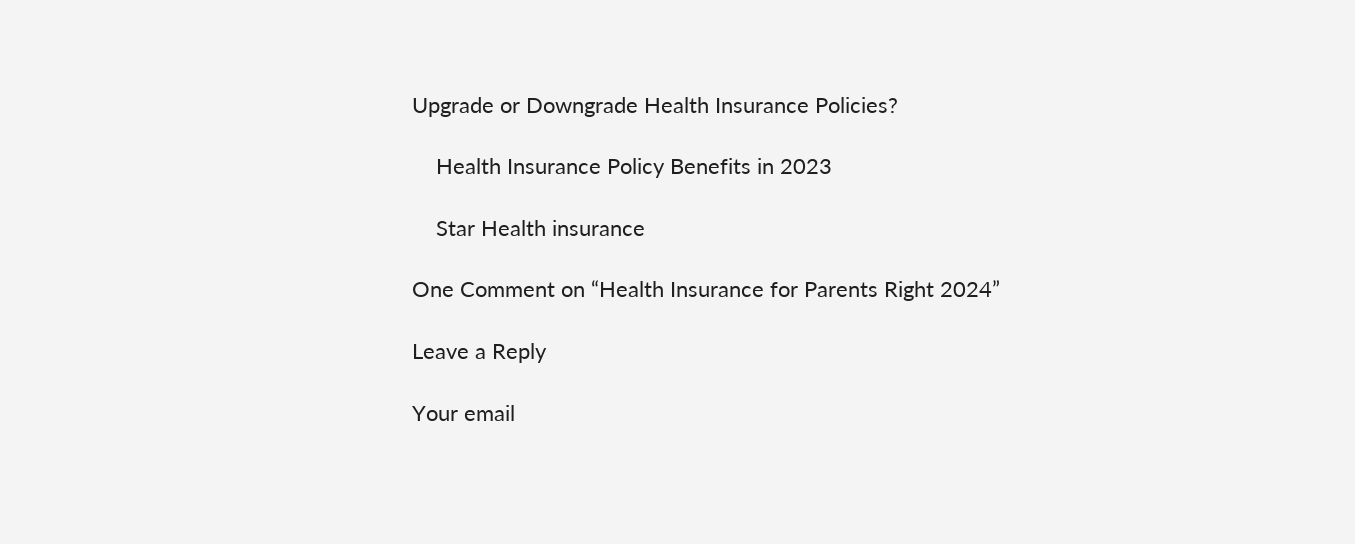Upgrade or Downgrade Health Insurance Policies?

    Health Insurance Policy Benefits in 2023

    Star Health insurance

One Comment on “Health Insurance for Parents Right 2024”

Leave a Reply

Your email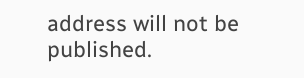address will not be published.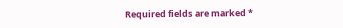Required fields are marked *